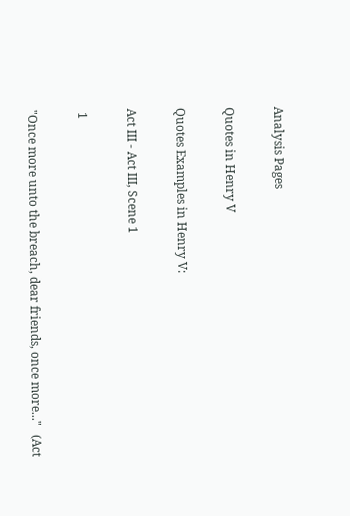Analysis Pages

Quotes in Henry V

Quotes Examples in Henry V:

Act III - Act III, Scene 1

 1

"Once more unto the breach, dear friends, once more..."   (Act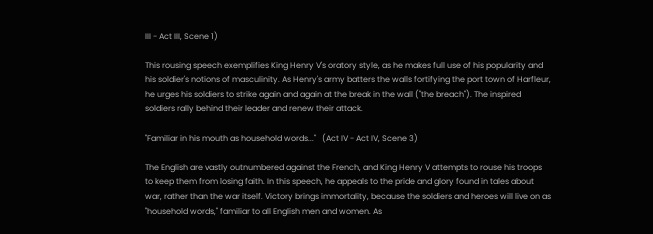III - Act III, Scene 1)

This rousing speech exemplifies King Henry V's oratory style, as he makes full use of his popularity and his soldier's notions of masculinity. As Henry's army batters the walls fortifying the port town of Harfleur, he urges his soldiers to strike again and again at the break in the wall ("the breach"). The inspired soldiers rally behind their leader and renew their attack.

"Familiar in his mouth as household words..."   (Act IV - Act IV, Scene 3)

The English are vastly outnumbered against the French, and King Henry V attempts to rouse his troops to keep them from losing faith. In this speech, he appeals to the pride and glory found in tales about war, rather than the war itself. Victory brings immortality, because the soldiers and heroes will live on as "household words," familiar to all English men and women. As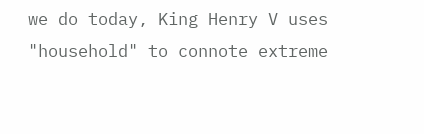we do today, King Henry V uses "household" to connote extreme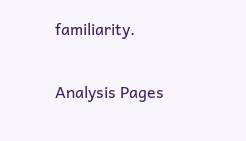familiarity.

Analysis Pages